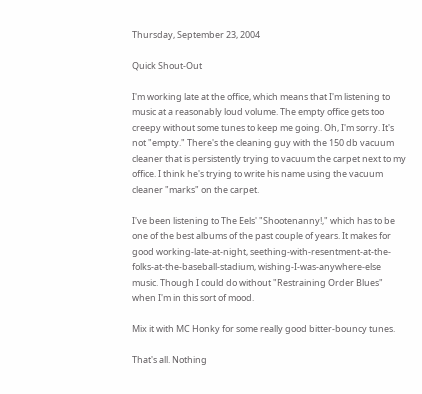Thursday, September 23, 2004

Quick Shout-Out

I'm working late at the office, which means that I'm listening to music at a reasonably loud volume. The empty office gets too creepy without some tunes to keep me going. Oh, I'm sorry. It's not "empty." There's the cleaning guy with the 150 db vacuum cleaner that is persistently trying to vacuum the carpet next to my office. I think he's trying to write his name using the vacuum cleaner "marks" on the carpet.

I've been listening to The Eels' "Shootenanny!," which has to be one of the best albums of the past couple of years. It makes for good working-late-at-night, seething-with-resentment-at-the-folks-at-the-baseball-stadium, wishing-I-was-anywhere-else music. Though I could do without "Restraining Order Blues" when I'm in this sort of mood.

Mix it with MC Honky for some really good bitter-bouncy tunes.

That's all. Nothing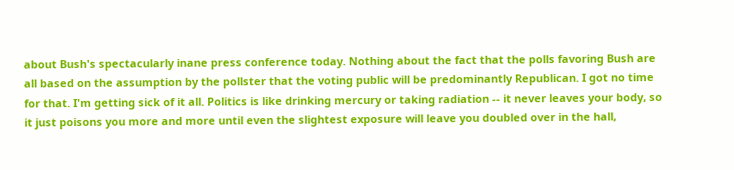about Bush's spectacularly inane press conference today. Nothing about the fact that the polls favoring Bush are all based on the assumption by the pollster that the voting public will be predominantly Republican. I got no time for that. I'm getting sick of it all. Politics is like drinking mercury or taking radiation -- it never leaves your body, so it just poisons you more and more until even the slightest exposure will leave you doubled over in the hall,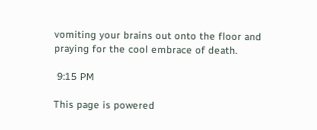vomiting your brains out onto the floor and praying for the cool embrace of death.

 9:15 PM

This page is powered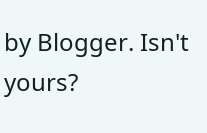by Blogger. Isn't yours?